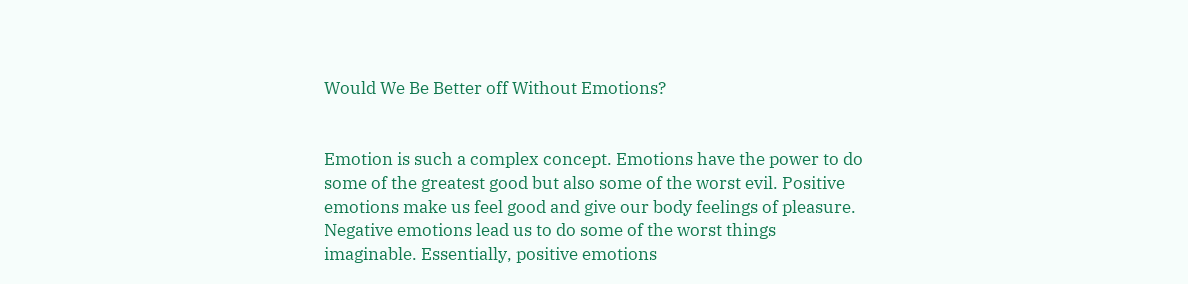Would We Be Better off Without Emotions?


Emotion is such a complex concept. Emotions have the power to do some of the greatest good but also some of the worst evil. Positive emotions make us feel good and give our body feelings of pleasure. Negative emotions lead us to do some of the worst things imaginable. Essentially, positive emotions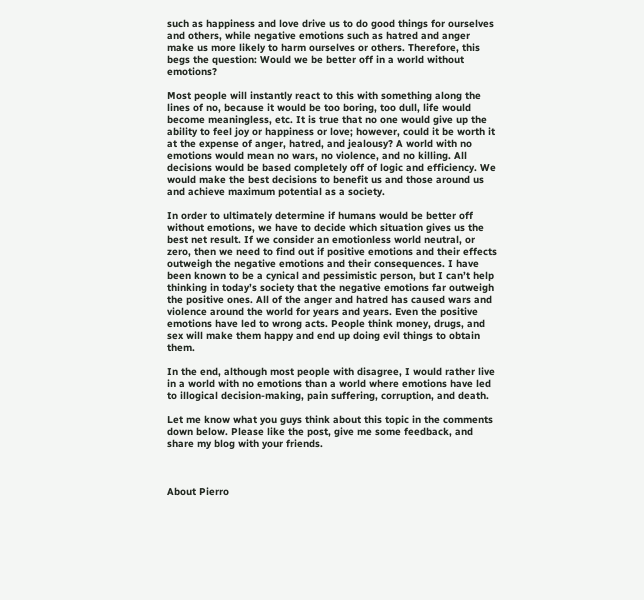such as happiness and love drive us to do good things for ourselves and others, while negative emotions such as hatred and anger make us more likely to harm ourselves or others. Therefore, this begs the question: Would we be better off in a world without emotions?

Most people will instantly react to this with something along the lines of no, because it would be too boring, too dull, life would become meaningless, etc. It is true that no one would give up the ability to feel joy or happiness or love; however, could it be worth it at the expense of anger, hatred, and jealousy? A world with no emotions would mean no wars, no violence, and no killing. All decisions would be based completely off of logic and efficiency. We would make the best decisions to benefit us and those around us and achieve maximum potential as a society.

In order to ultimately determine if humans would be better off without emotions, we have to decide which situation gives us the best net result. If we consider an emotionless world neutral, or zero, then we need to find out if positive emotions and their effects outweigh the negative emotions and their consequences. I have been known to be a cynical and pessimistic person, but I can’t help thinking in today’s society that the negative emotions far outweigh the positive ones. All of the anger and hatred has caused wars and violence around the world for years and years. Even the positive emotions have led to wrong acts. People think money, drugs, and sex will make them happy and end up doing evil things to obtain them.

In the end, although most people with disagree, I would rather live in a world with no emotions than a world where emotions have led to illogical decision-making, pain suffering, corruption, and death.

Let me know what you guys think about this topic in the comments down below. Please like the post, give me some feedback, and share my blog with your friends.



About Pierro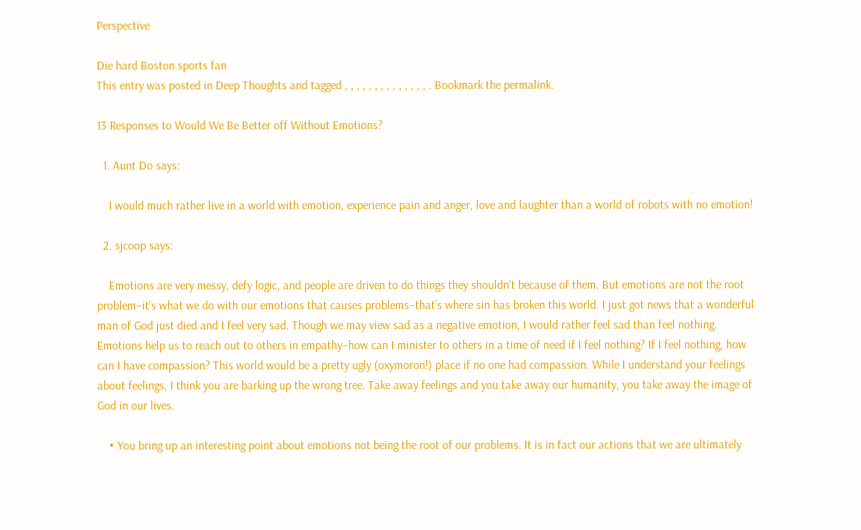Perspective

Die hard Boston sports fan
This entry was posted in Deep Thoughts and tagged , , , , , , , , , , , , , , . Bookmark the permalink.

13 Responses to Would We Be Better off Without Emotions?

  1. Aunt Do says:

    I would much rather live in a world with emotion, experience pain and anger, love and laughter than a world of robots with no emotion!

  2. sjcoop says:

    Emotions are very messy, defy logic, and people are driven to do things they shouldn’t because of them. But emotions are not the root problem–it’s what we do with our emotions that causes problems–that’s where sin has broken this world. I just got news that a wonderful man of God just died and I feel very sad. Though we may view sad as a negative emotion, I would rather feel sad than feel nothing. Emotions help us to reach out to others in empathy–how can I minister to others in a time of need if I feel nothing? If I feel nothing, how can I have compassion? This world would be a pretty ugly (oxymoron!) place if no one had compassion. While I understand your feelings about feelings, I think you are barking up the wrong tree. Take away feelings and you take away our humanity, you take away the image of God in our lives.

    • You bring up an interesting point about emotions not being the root of our problems. It is in fact our actions that we are ultimately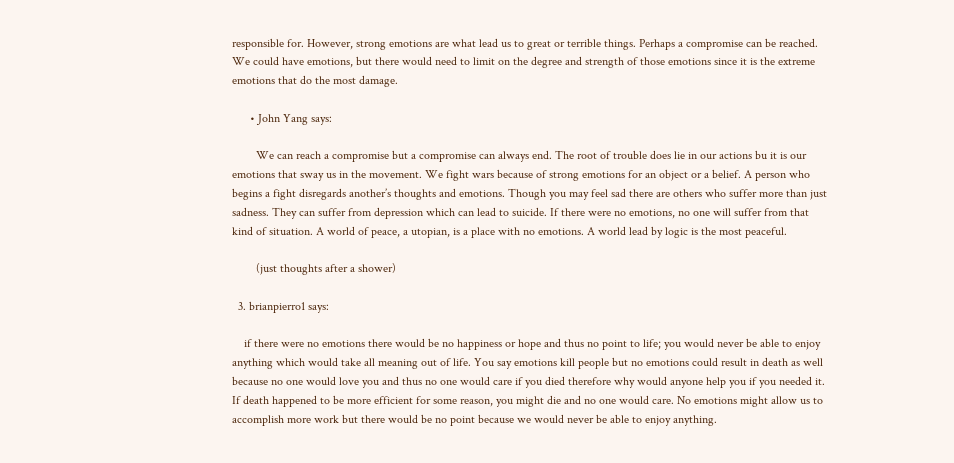responsible for. However, strong emotions are what lead us to great or terrible things. Perhaps a compromise can be reached. We could have emotions, but there would need to limit on the degree and strength of those emotions since it is the extreme emotions that do the most damage.

      • John Yang says:

        We can reach a compromise but a compromise can always end. The root of trouble does lie in our actions bu it is our emotions that sway us in the movement. We fight wars because of strong emotions for an object or a belief. A person who begins a fight disregards another’s thoughts and emotions. Though you may feel sad there are others who suffer more than just sadness. They can suffer from depression which can lead to suicide. If there were no emotions, no one will suffer from that kind of situation. A world of peace, a utopian, is a place with no emotions. A world lead by logic is the most peaceful.

        (just thoughts after a shower)

  3. brianpierro1 says:

    if there were no emotions there would be no happiness or hope and thus no point to life; you would never be able to enjoy anything which would take all meaning out of life. You say emotions kill people but no emotions could result in death as well because no one would love you and thus no one would care if you died therefore why would anyone help you if you needed it. If death happened to be more efficient for some reason, you might die and no one would care. No emotions might allow us to accomplish more work but there would be no point because we would never be able to enjoy anything.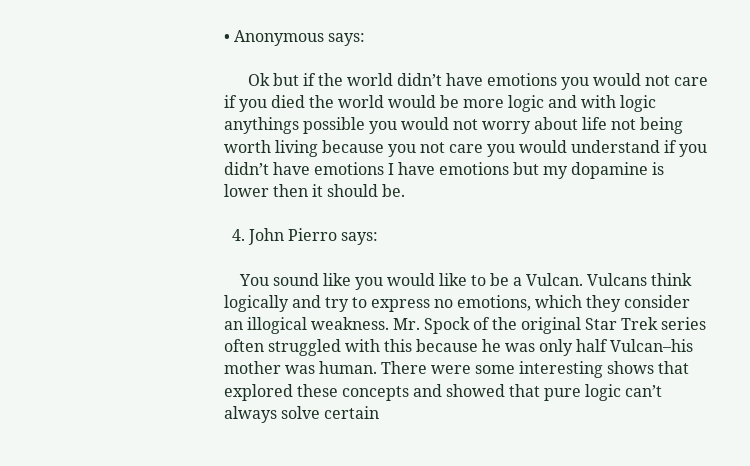• Anonymous says:

      Ok but if the world didn’t have emotions you would not care if you died the world would be more logic and with logic anythings possible you would not worry about life not being worth living because you not care you would understand if you didn’t have emotions I have emotions but my dopamine is lower then it should be.

  4. John Pierro says:

    You sound like you would like to be a Vulcan. Vulcans think logically and try to express no emotions, which they consider an illogical weakness. Mr. Spock of the original Star Trek series often struggled with this because he was only half Vulcan–his mother was human. There were some interesting shows that explored these concepts and showed that pure logic can’t always solve certain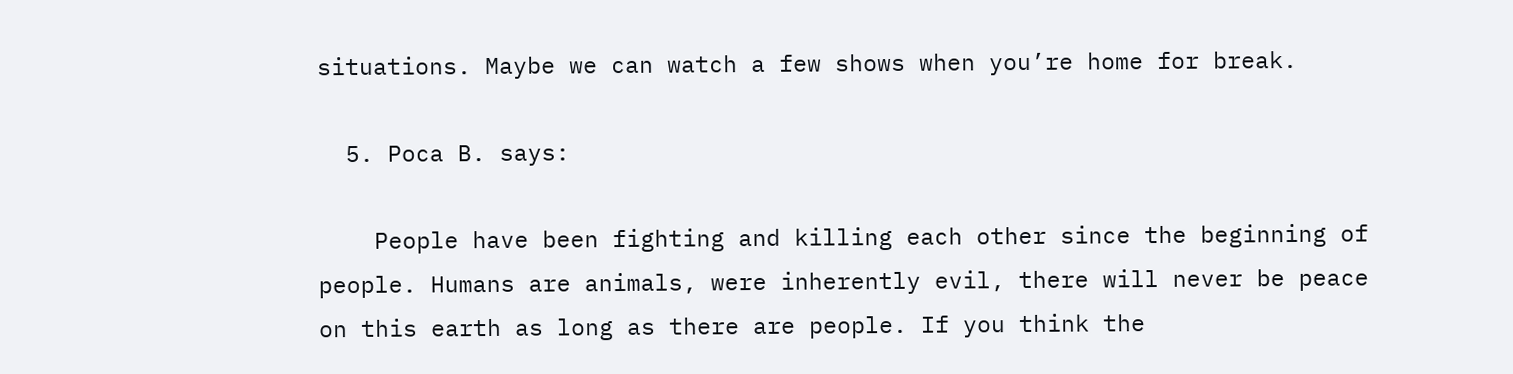situations. Maybe we can watch a few shows when you’re home for break.

  5. Poca B. says:

    People have been fighting and killing each other since the beginning of people. Humans are animals, were inherently evil, there will never be peace on this earth as long as there are people. If you think the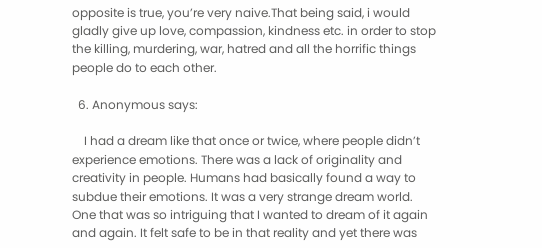opposite is true, you’re very naive.That being said, i would gladly give up love, compassion, kindness etc. in order to stop the killing, murdering, war, hatred and all the horrific things people do to each other.

  6. Anonymous says:

    I had a dream like that once or twice, where people didn’t experience emotions. There was a lack of originality and creativity in people. Humans had basically found a way to subdue their emotions. It was a very strange dream world. One that was so intriguing that I wanted to dream of it again and again. It felt safe to be in that reality and yet there was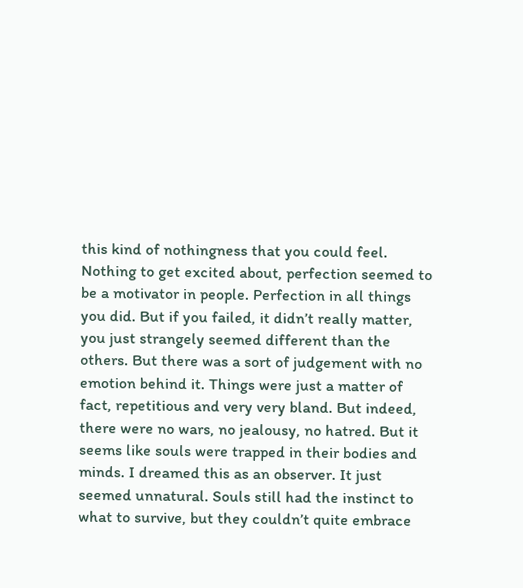this kind of nothingness that you could feel. Nothing to get excited about, perfection seemed to be a motivator in people. Perfection in all things you did. But if you failed, it didn’t really matter, you just strangely seemed different than the others. But there was a sort of judgement with no emotion behind it. Things were just a matter of fact, repetitious and very very bland. But indeed, there were no wars, no jealousy, no hatred. But it seems like souls were trapped in their bodies and minds. I dreamed this as an observer. It just seemed unnatural. Souls still had the instinct to what to survive, but they couldn’t quite embrace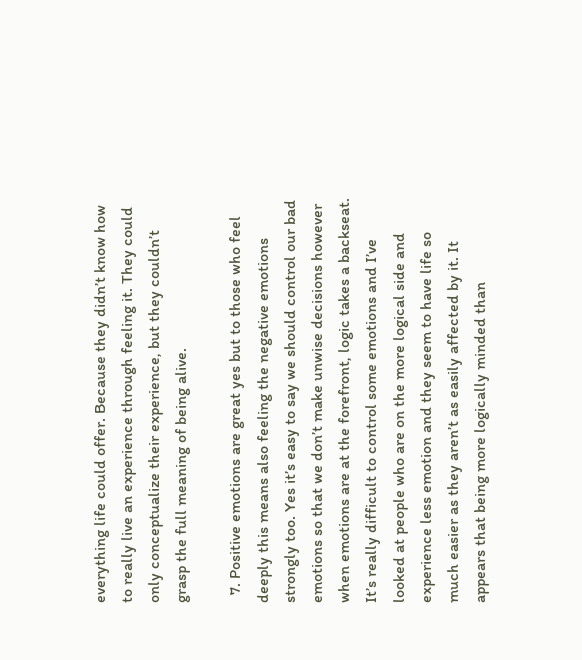everything life could offer. Because they didn’t know how to really live an experience through feeling it. They could only conceptualize their experience, but they couldn’t grasp the full meaning of being alive.

  7. Positive emotions are great yes but to those who feel deeply this means also feeling the negative emotions strongly too. Yes it’s easy to say we should control our bad emotions so that we don’t make unwise decisions however when emotions are at the forefront, logic takes a backseat. It’s really difficult to control some emotions and I’ve looked at people who are on the more logical side and experience less emotion and they seem to have life so much easier as they aren’t as easily affected by it. It appears that being more logically minded than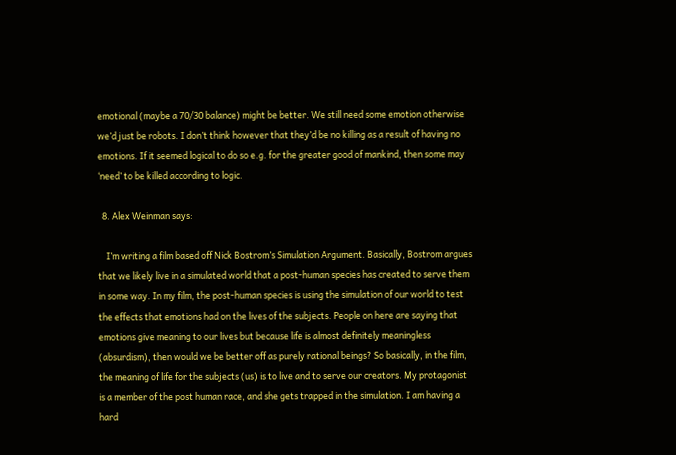emotional (maybe a 70/30 balance) might be better. We still need some emotion otherwise we’d just be robots. I don’t think however that they’d be no killing as a result of having no emotions. If it seemed logical to do so e.g. for the greater good of mankind, then some may ‘need’ to be killed according to logic.

  8. Alex Weinman says:

    I’m writing a film based off Nick Bostrom’s Simulation Argument. Basically, Bostrom argues that we likely live in a simulated world that a post-human species has created to serve them in some way. In my film, the post-human species is using the simulation of our world to test the effects that emotions had on the lives of the subjects. People on here are saying that emotions give meaning to our lives but because life is almost definitely meaningless (absurdism), then would we be better off as purely rational beings? So basically, in the film, the meaning of life for the subjects (us) is to live and to serve our creators. My protagonist is a member of the post human race, and she gets trapped in the simulation. I am having a hard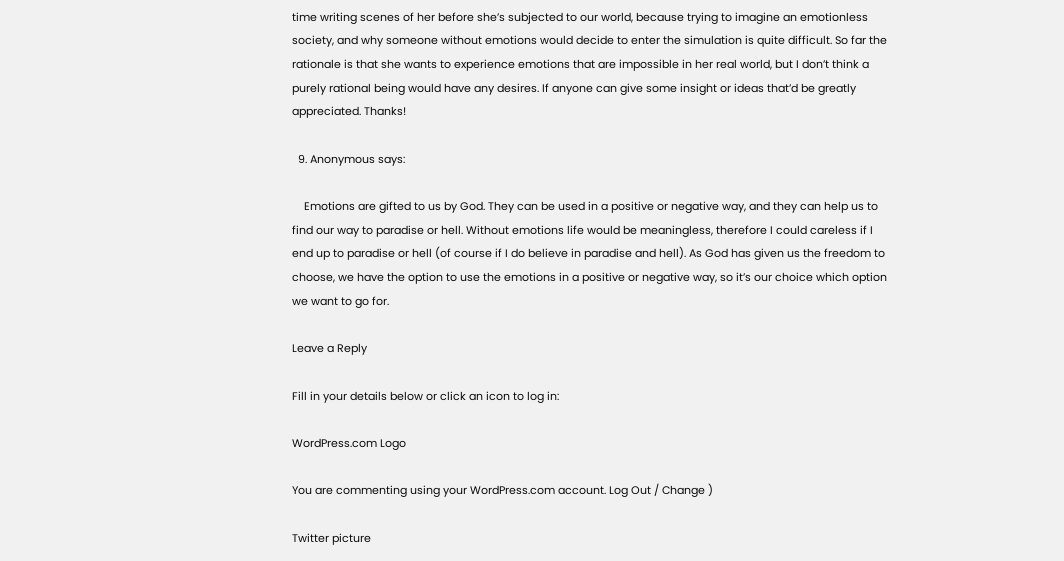time writing scenes of her before she’s subjected to our world, because trying to imagine an emotionless society, and why someone without emotions would decide to enter the simulation is quite difficult. So far the rationale is that she wants to experience emotions that are impossible in her real world, but I don’t think a purely rational being would have any desires. If anyone can give some insight or ideas that’d be greatly appreciated. Thanks!

  9. Anonymous says:

    Emotions are gifted to us by God. They can be used in a positive or negative way, and they can help us to find our way to paradise or hell. Without emotions life would be meaningless, therefore I could careless if I end up to paradise or hell (of course if I do believe in paradise and hell). As God has given us the freedom to choose, we have the option to use the emotions in a positive or negative way, so it’s our choice which option we want to go for.

Leave a Reply

Fill in your details below or click an icon to log in:

WordPress.com Logo

You are commenting using your WordPress.com account. Log Out / Change )

Twitter picture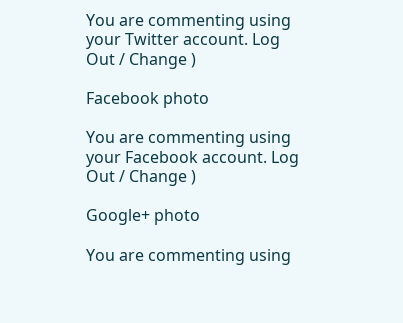You are commenting using your Twitter account. Log Out / Change )

Facebook photo

You are commenting using your Facebook account. Log Out / Change )

Google+ photo

You are commenting using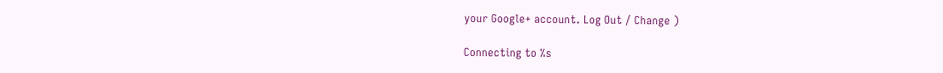your Google+ account. Log Out / Change )

Connecting to %s